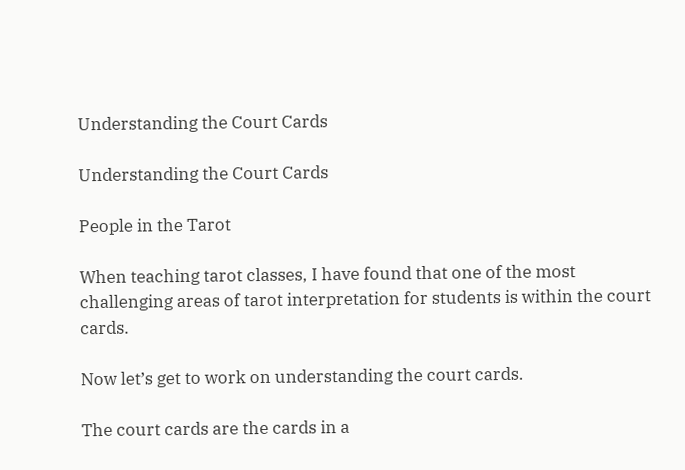Understanding the Court Cards

Understanding the Court Cards

People in the Tarot

When teaching tarot classes, I have found that one of the most challenging areas of tarot interpretation for students is within the court cards.

Now let’s get to work on understanding the court cards.

The court cards are the cards in a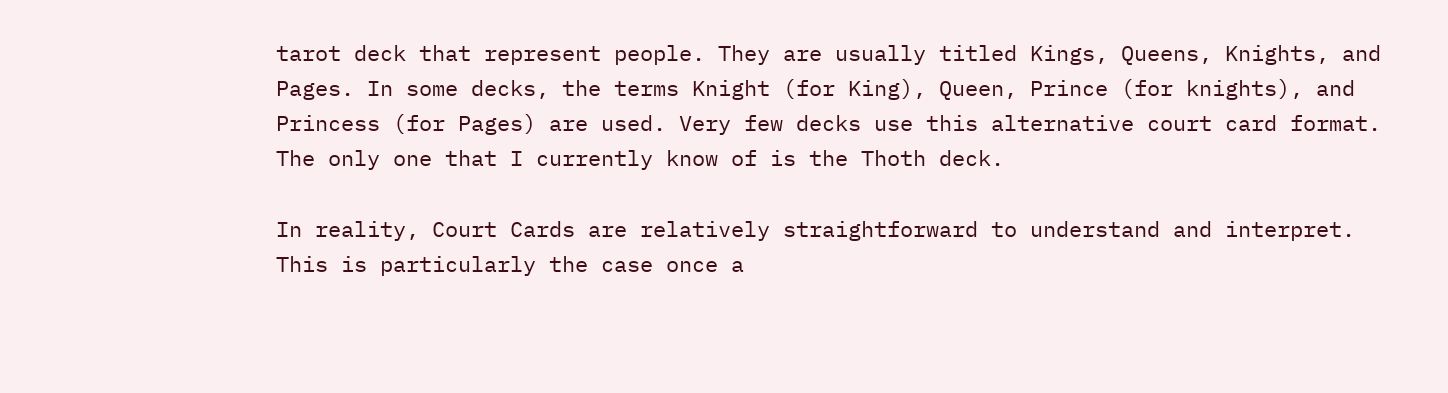tarot deck that represent people. They are usually titled Kings, Queens, Knights, and Pages. In some decks, the terms Knight (for King), Queen, Prince (for knights), and Princess (for Pages) are used. Very few decks use this alternative court card format. The only one that I currently know of is the Thoth deck.

In reality, Court Cards are relatively straightforward to understand and interpret. This is particularly the case once a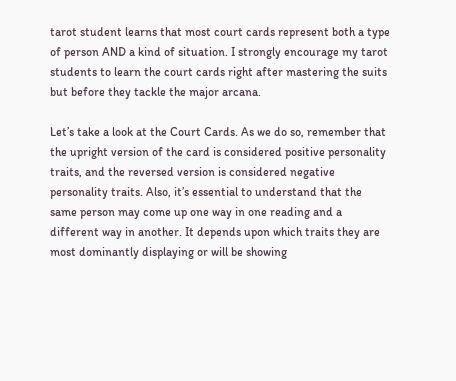tarot student learns that most court cards represent both a type of person AND a kind of situation. I strongly encourage my tarot students to learn the court cards right after mastering the suits but before they tackle the major arcana.

Let’s take a look at the Court Cards. As we do so, remember that the upright version of the card is considered positive personality traits, and the reversed version is considered negative personality traits. Also, it’s essential to understand that the same person may come up one way in one reading and a different way in another. It depends upon which traits they are most dominantly displaying or will be showing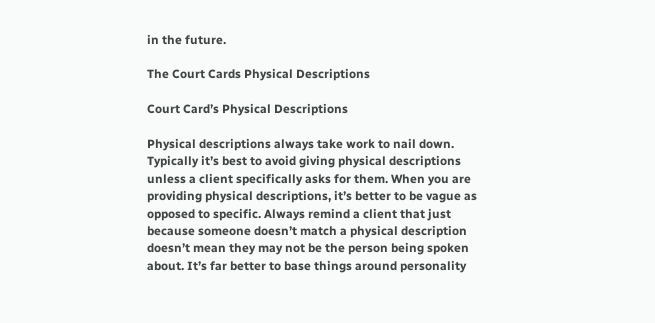in the future.

The Court Cards Physical Descriptions

Court Card’s Physical Descriptions

Physical descriptions always take work to nail down. Typically it’s best to avoid giving physical descriptions unless a client specifically asks for them. When you are providing physical descriptions, it’s better to be vague as opposed to specific. Always remind a client that just because someone doesn’t match a physical description doesn’t mean they may not be the person being spoken about. It’s far better to base things around personality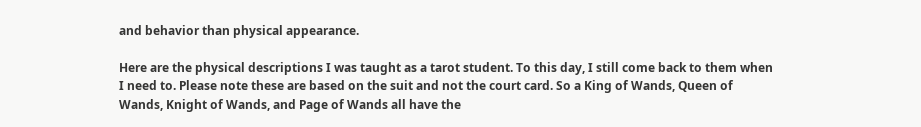and behavior than physical appearance.

Here are the physical descriptions I was taught as a tarot student. To this day, I still come back to them when I need to. Please note these are based on the suit and not the court card. So a King of Wands, Queen of Wands, Knight of Wands, and Page of Wands all have the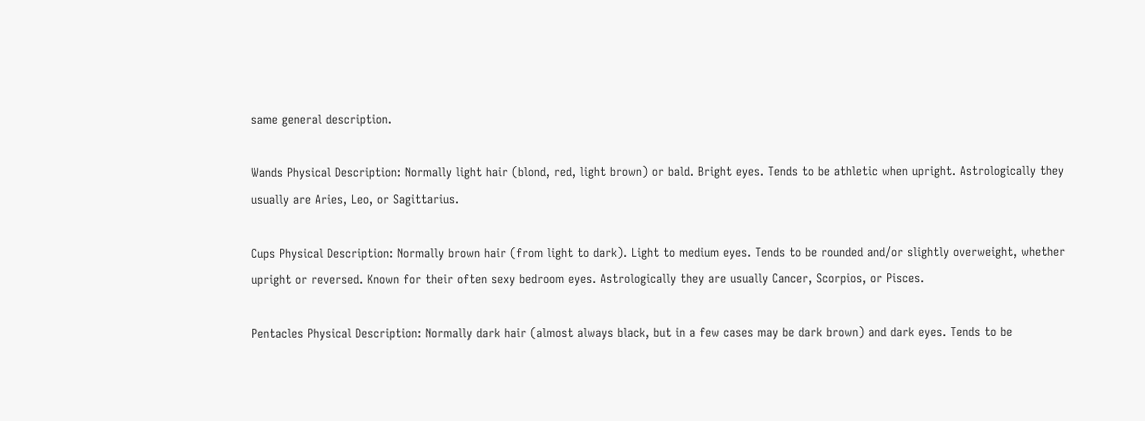same general description.

Wands Physical Description: Normally light hair (blond, red, light brown) or bald. Bright eyes. Tends to be athletic when upright. Astrologically they usually are Aries, Leo, or Sagittarius.

Cups Physical Description: Normally brown hair (from light to dark). Light to medium eyes. Tends to be rounded and/or slightly overweight, whether upright or reversed. Known for their often sexy bedroom eyes. Astrologically they are usually Cancer, Scorpios, or Pisces.

Pentacles Physical Description: Normally dark hair (almost always black, but in a few cases may be dark brown) and dark eyes. Tends to be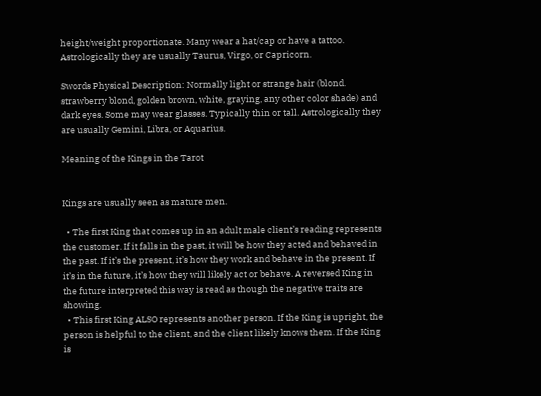height/weight proportionate. Many wear a hat/cap or have a tattoo. Astrologically they are usually Taurus, Virgo, or Capricorn.

Swords Physical Description: Normally light or strange hair (blond. strawberry blond, golden brown, white, graying, any other color shade) and dark eyes. Some may wear glasses. Typically thin or tall. Astrologically they are usually Gemini, Libra, or Aquarius.

Meaning of the Kings in the Tarot


Kings are usually seen as mature men.

  • The first King that comes up in an adult male client’s reading represents the customer. If it falls in the past, it will be how they acted and behaved in the past. If it’s the present, it’s how they work and behave in the present. If it’s in the future, it’s how they will likely act or behave. A reversed King in the future interpreted this way is read as though the negative traits are showing.
  • This first King ALSO represents another person. If the King is upright, the person is helpful to the client, and the client likely knows them. If the King is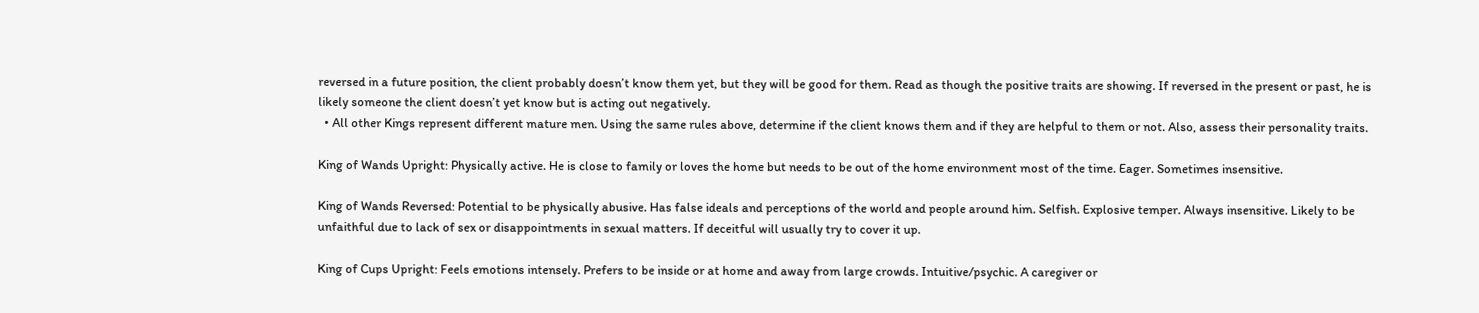reversed in a future position, the client probably doesn’t know them yet, but they will be good for them. Read as though the positive traits are showing. If reversed in the present or past, he is likely someone the client doesn’t yet know but is acting out negatively.
  • All other Kings represent different mature men. Using the same rules above, determine if the client knows them and if they are helpful to them or not. Also, assess their personality traits.

King of Wands Upright: Physically active. He is close to family or loves the home but needs to be out of the home environment most of the time. Eager. Sometimes insensitive.

King of Wands Reversed: Potential to be physically abusive. Has false ideals and perceptions of the world and people around him. Selfish. Explosive temper. Always insensitive. Likely to be unfaithful due to lack of sex or disappointments in sexual matters. If deceitful will usually try to cover it up.

King of Cups Upright: Feels emotions intensely. Prefers to be inside or at home and away from large crowds. Intuitive/psychic. A caregiver or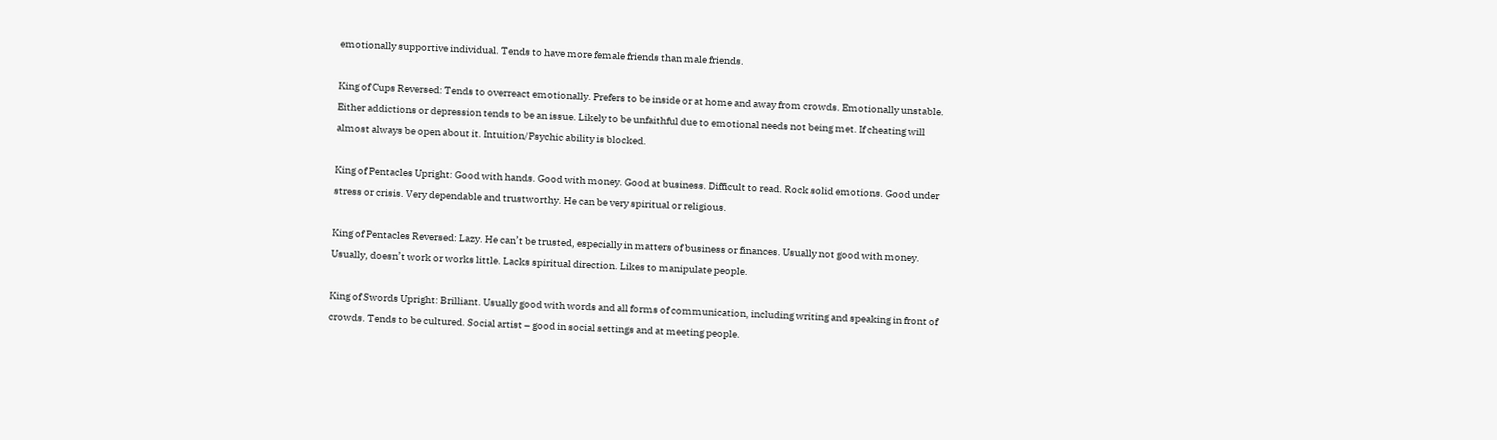emotionally supportive individual. Tends to have more female friends than male friends.

King of Cups Reversed: Tends to overreact emotionally. Prefers to be inside or at home and away from crowds. Emotionally unstable. Either addictions or depression tends to be an issue. Likely to be unfaithful due to emotional needs not being met. If cheating will almost always be open about it. Intuition/Psychic ability is blocked.

King of Pentacles Upright: Good with hands. Good with money. Good at business. Difficult to read. Rock solid emotions. Good under stress or crisis. Very dependable and trustworthy. He can be very spiritual or religious.

King of Pentacles Reversed: Lazy. He can’t be trusted, especially in matters of business or finances. Usually not good with money. Usually, doesn’t work or works little. Lacks spiritual direction. Likes to manipulate people.

King of Swords Upright: Brilliant. Usually good with words and all forms of communication, including writing and speaking in front of crowds. Tends to be cultured. Social artist – good in social settings and at meeting people.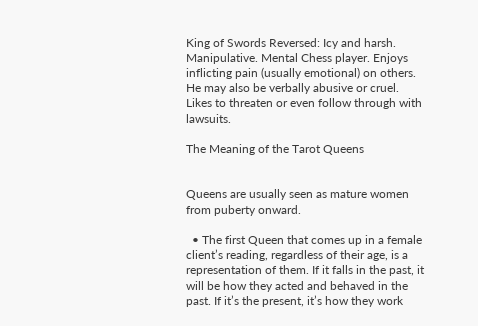King of Swords Reversed: Icy and harsh. Manipulative. Mental Chess player. Enjoys inflicting pain (usually emotional) on others. He may also be verbally abusive or cruel. Likes to threaten or even follow through with lawsuits.

The Meaning of the Tarot Queens


Queens are usually seen as mature women from puberty onward.

  • The first Queen that comes up in a female client’s reading, regardless of their age, is a representation of them. If it falls in the past, it will be how they acted and behaved in the past. If it’s the present, it’s how they work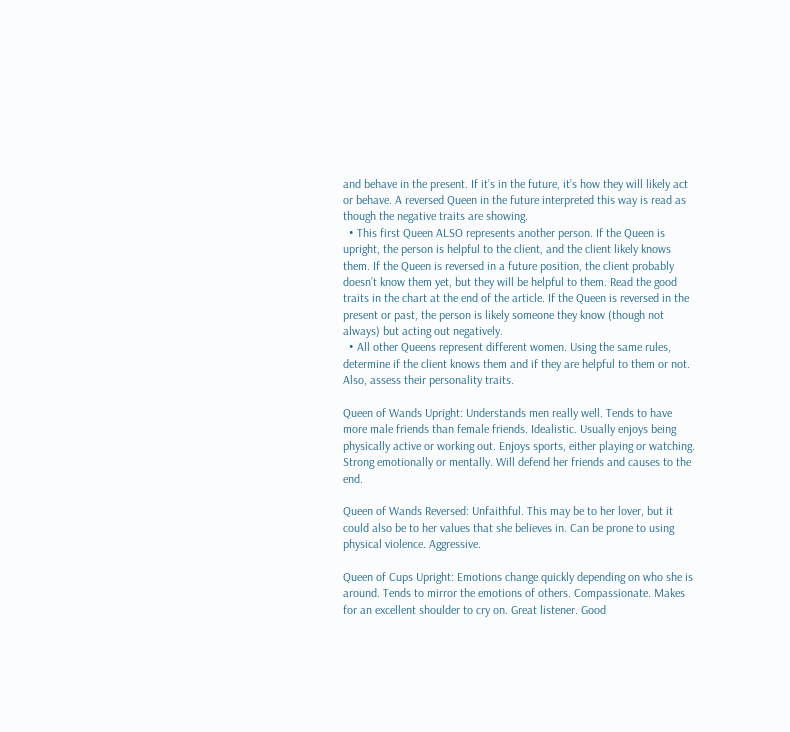and behave in the present. If it’s in the future, it’s how they will likely act or behave. A reversed Queen in the future interpreted this way is read as though the negative traits are showing.
  • This first Queen ALSO represents another person. If the Queen is upright, the person is helpful to the client, and the client likely knows them. If the Queen is reversed in a future position, the client probably doesn’t know them yet, but they will be helpful to them. Read the good traits in the chart at the end of the article. If the Queen is reversed in the present or past, the person is likely someone they know (though not always) but acting out negatively.
  • All other Queens represent different women. Using the same rules, determine if the client knows them and if they are helpful to them or not. Also, assess their personality traits.

Queen of Wands Upright: Understands men really well. Tends to have more male friends than female friends. Idealistic. Usually enjoys being physically active or working out. Enjoys sports, either playing or watching. Strong emotionally or mentally. Will defend her friends and causes to the end.

Queen of Wands Reversed: Unfaithful. This may be to her lover, but it could also be to her values that she believes in. Can be prone to using physical violence. Aggressive.

Queen of Cups Upright: Emotions change quickly depending on who she is around. Tends to mirror the emotions of others. Compassionate. Makes for an excellent shoulder to cry on. Great listener. Good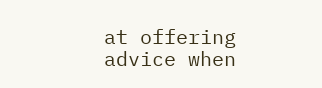at offering advice when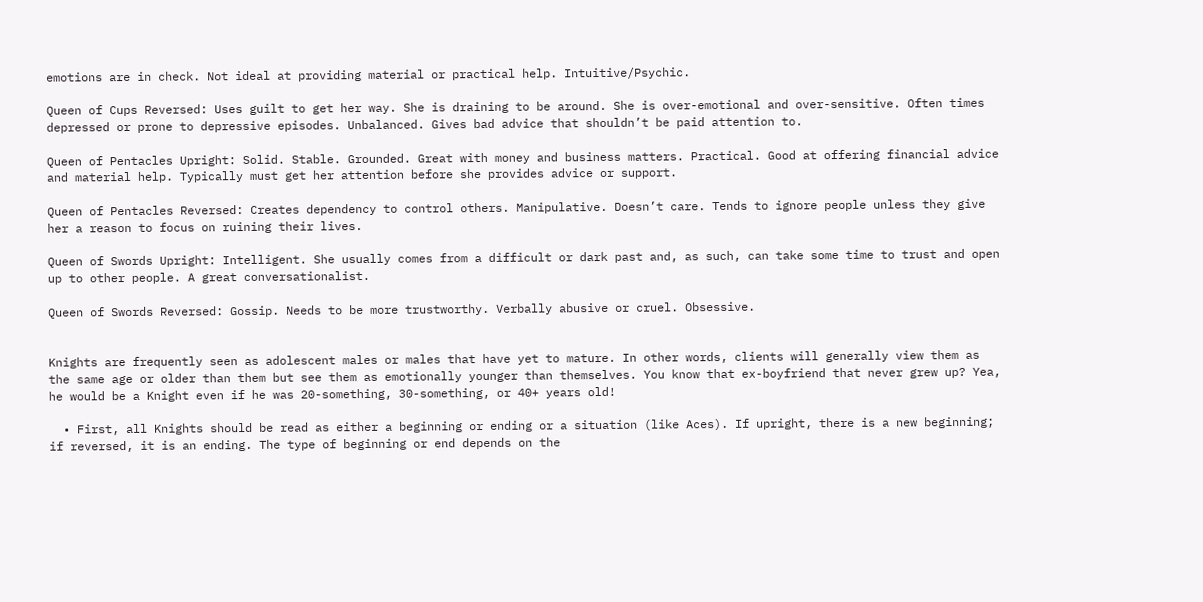emotions are in check. Not ideal at providing material or practical help. Intuitive/Psychic.

Queen of Cups Reversed: Uses guilt to get her way. She is draining to be around. She is over-emotional and over-sensitive. Often times depressed or prone to depressive episodes. Unbalanced. Gives bad advice that shouldn’t be paid attention to.

Queen of Pentacles Upright: Solid. Stable. Grounded. Great with money and business matters. Practical. Good at offering financial advice and material help. Typically must get her attention before she provides advice or support.

Queen of Pentacles Reversed: Creates dependency to control others. Manipulative. Doesn’t care. Tends to ignore people unless they give her a reason to focus on ruining their lives.

Queen of Swords Upright: Intelligent. She usually comes from a difficult or dark past and, as such, can take some time to trust and open up to other people. A great conversationalist.

Queen of Swords Reversed: Gossip. Needs to be more trustworthy. Verbally abusive or cruel. Obsessive.


Knights are frequently seen as adolescent males or males that have yet to mature. In other words, clients will generally view them as the same age or older than them but see them as emotionally younger than themselves. You know that ex-boyfriend that never grew up? Yea, he would be a Knight even if he was 20-something, 30-something, or 40+ years old!

  • First, all Knights should be read as either a beginning or ending or a situation (like Aces). If upright, there is a new beginning; if reversed, it is an ending. The type of beginning or end depends on the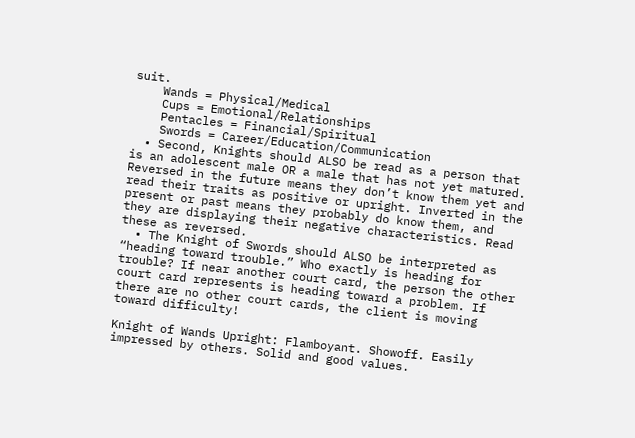suit.
    Wands = Physical/Medical
    Cups = Emotional/Relationships
    Pentacles = Financial/Spiritual
    Swords = Career/Education/Communication
  • Second, Knights should ALSO be read as a person that is an adolescent male OR a male that has not yet matured. Reversed in the future means they don’t know them yet and read their traits as positive or upright. Inverted in the present or past means they probably do know them, and they are displaying their negative characteristics. Read these as reversed.
  • The Knight of Swords should ALSO be interpreted as “heading toward trouble.” Who exactly is heading for trouble? If near another court card, the person the other court card represents is heading toward a problem. If there are no other court cards, the client is moving toward difficulty!

Knight of Wands Upright: Flamboyant. Showoff. Easily impressed by others. Solid and good values.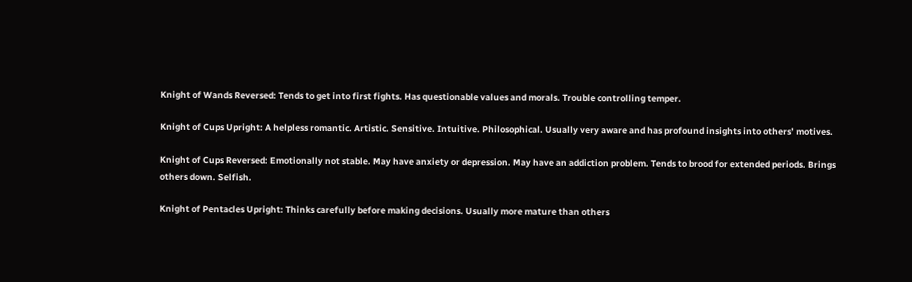Knight of Wands Reversed: Tends to get into first fights. Has questionable values and morals. Trouble controlling temper.

Knight of Cups Upright: A helpless romantic. Artistic. Sensitive. Intuitive. Philosophical. Usually very aware and has profound insights into others’ motives.

Knight of Cups Reversed: Emotionally not stable. May have anxiety or depression. May have an addiction problem. Tends to brood for extended periods. Brings others down. Selfish.

Knight of Pentacles Upright: Thinks carefully before making decisions. Usually more mature than others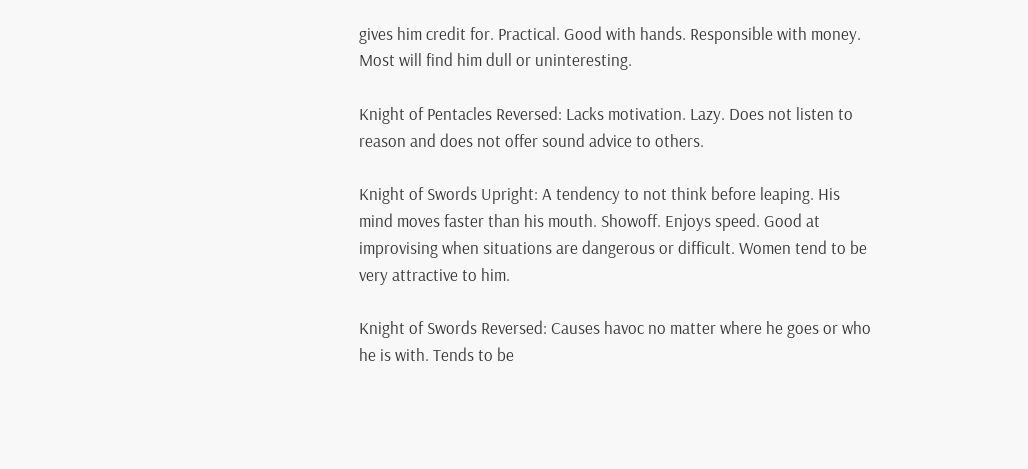gives him credit for. Practical. Good with hands. Responsible with money. Most will find him dull or uninteresting.

Knight of Pentacles Reversed: Lacks motivation. Lazy. Does not listen to reason and does not offer sound advice to others.

Knight of Swords Upright: A tendency to not think before leaping. His mind moves faster than his mouth. Showoff. Enjoys speed. Good at improvising when situations are dangerous or difficult. Women tend to be very attractive to him.

Knight of Swords Reversed: Causes havoc no matter where he goes or who he is with. Tends to be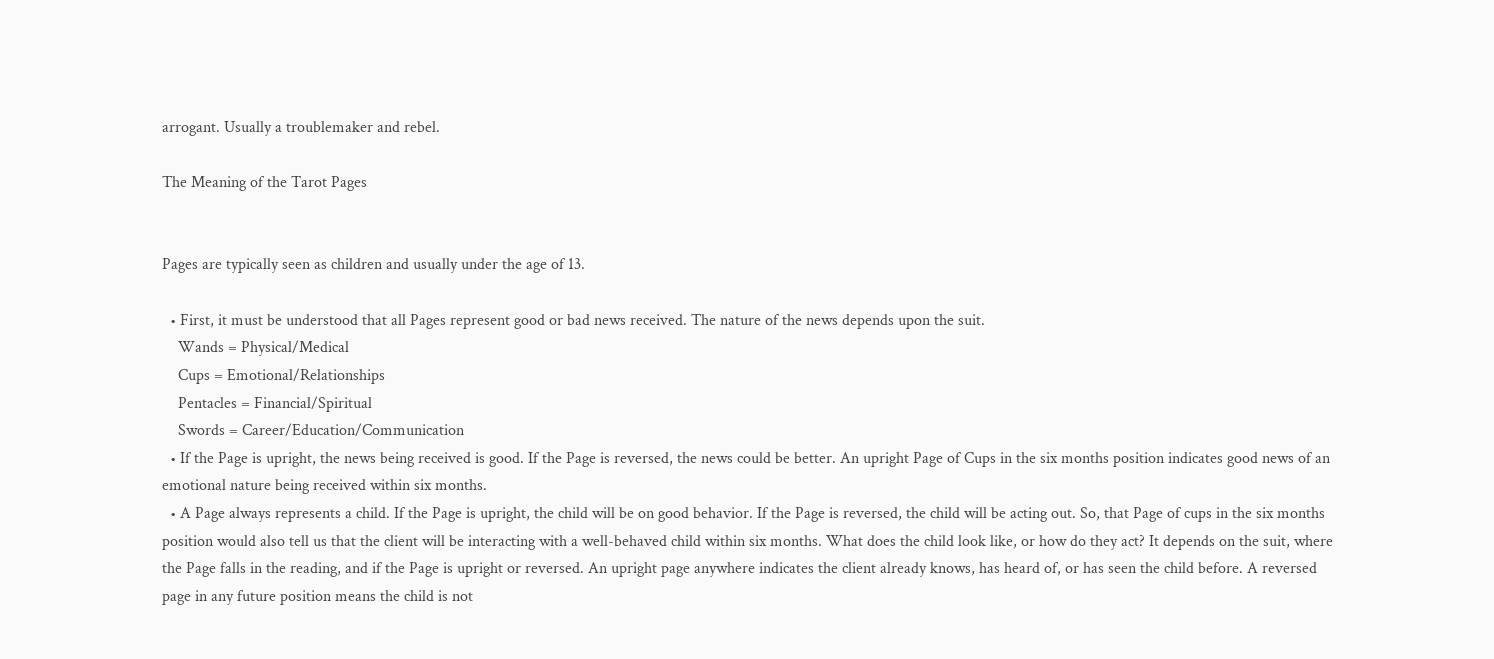arrogant. Usually a troublemaker and rebel.

The Meaning of the Tarot Pages


Pages are typically seen as children and usually under the age of 13.

  • First, it must be understood that all Pages represent good or bad news received. The nature of the news depends upon the suit.
    Wands = Physical/Medical
    Cups = Emotional/Relationships
    Pentacles = Financial/Spiritual
    Swords = Career/Education/Communication
  • If the Page is upright, the news being received is good. If the Page is reversed, the news could be better. An upright Page of Cups in the six months position indicates good news of an emotional nature being received within six months.
  • A Page always represents a child. If the Page is upright, the child will be on good behavior. If the Page is reversed, the child will be acting out. So, that Page of cups in the six months position would also tell us that the client will be interacting with a well-behaved child within six months. What does the child look like, or how do they act? It depends on the suit, where the Page falls in the reading, and if the Page is upright or reversed. An upright page anywhere indicates the client already knows, has heard of, or has seen the child before. A reversed page in any future position means the child is not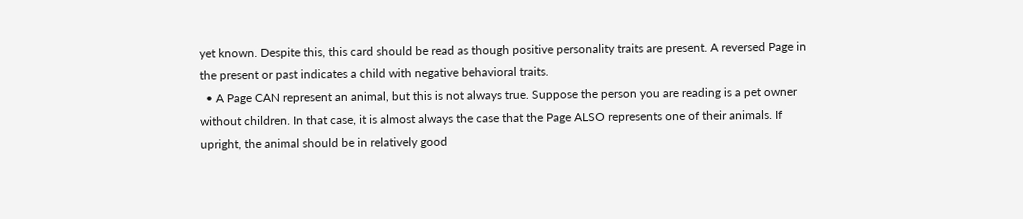yet known. Despite this, this card should be read as though positive personality traits are present. A reversed Page in the present or past indicates a child with negative behavioral traits.
  • A Page CAN represent an animal, but this is not always true. Suppose the person you are reading is a pet owner without children. In that case, it is almost always the case that the Page ALSO represents one of their animals. If upright, the animal should be in relatively good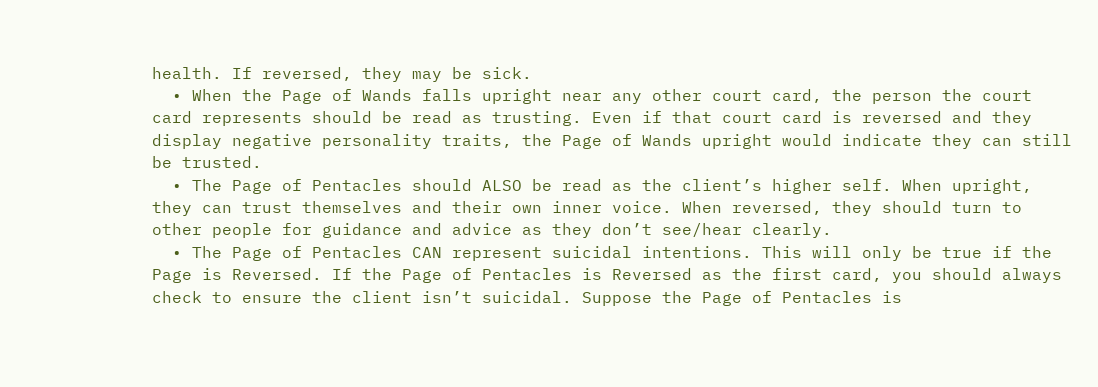health. If reversed, they may be sick.
  • When the Page of Wands falls upright near any other court card, the person the court card represents should be read as trusting. Even if that court card is reversed and they display negative personality traits, the Page of Wands upright would indicate they can still be trusted.
  • The Page of Pentacles should ALSO be read as the client’s higher self. When upright, they can trust themselves and their own inner voice. When reversed, they should turn to other people for guidance and advice as they don’t see/hear clearly.
  • The Page of Pentacles CAN represent suicidal intentions. This will only be true if the Page is Reversed. If the Page of Pentacles is Reversed as the first card, you should always check to ensure the client isn’t suicidal. Suppose the Page of Pentacles is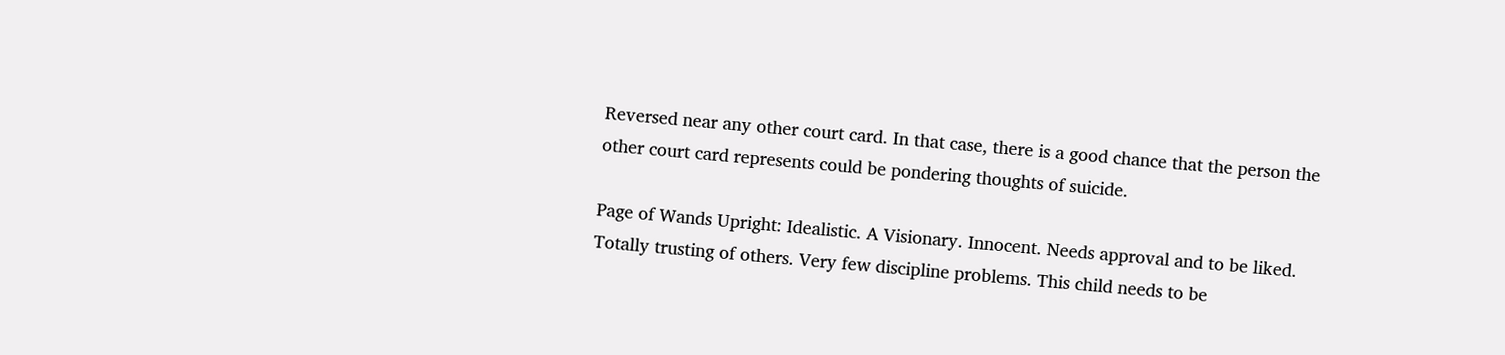Reversed near any other court card. In that case, there is a good chance that the person the other court card represents could be pondering thoughts of suicide.

Page of Wands Upright: Idealistic. A Visionary. Innocent. Needs approval and to be liked. Totally trusting of others. Very few discipline problems. This child needs to be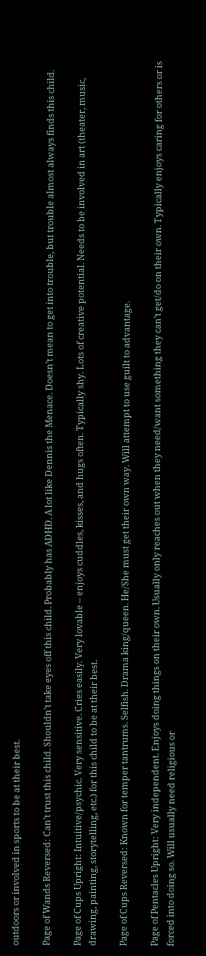outdoors or involved in sports to be at their best.

Page of Wands Reversed: Can’t trust this child. Shouldn’t take eyes off this child. Probably has ADHD. A lot like Dennis the Menace. Doesn’t mean to get into trouble, but trouble almost always finds this child.

Page of Cups Upright: Intuitive/psychic. Very sensitive. Cries easily. Very lovable – enjoys cuddles, kisses, and hugs often. Typically shy. Lots of creative potential. Needs to be involved in art (theater, music, drawing, painting, storytelling, etc.) for this child to be at their best.

Page of Cups Reversed: Known for temper tantrums. Selfish. Drama king/queen. He/She must get their own way. Will attempt to use guilt to advantage.

Page of Pentacles Upright: Very independent. Enjoys doing things on their own. Usually only reaches out when they need/want something they can’t get/do on their own. Typically enjoys caring for others or is forced into doing so. Will usually need religious or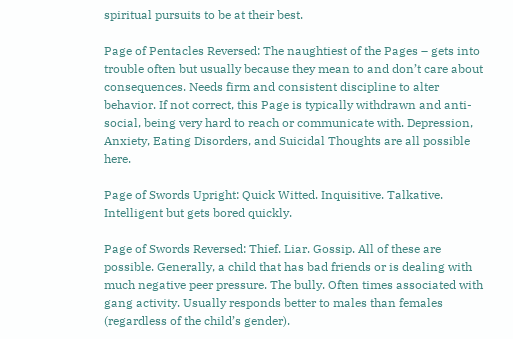spiritual pursuits to be at their best.

Page of Pentacles Reversed: The naughtiest of the Pages – gets into trouble often but usually because they mean to and don’t care about consequences. Needs firm and consistent discipline to alter behavior. If not correct, this Page is typically withdrawn and anti-social, being very hard to reach or communicate with. Depression, Anxiety, Eating Disorders, and Suicidal Thoughts are all possible here.

Page of Swords Upright: Quick Witted. Inquisitive. Talkative. Intelligent but gets bored quickly.

Page of Swords Reversed: Thief. Liar. Gossip. All of these are possible. Generally, a child that has bad friends or is dealing with much negative peer pressure. The bully. Often times associated with gang activity. Usually responds better to males than females (regardless of the child’s gender).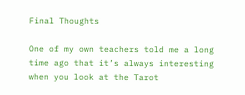Final Thoughts

One of my own teachers told me a long time ago that it’s always interesting when you look at the Tarot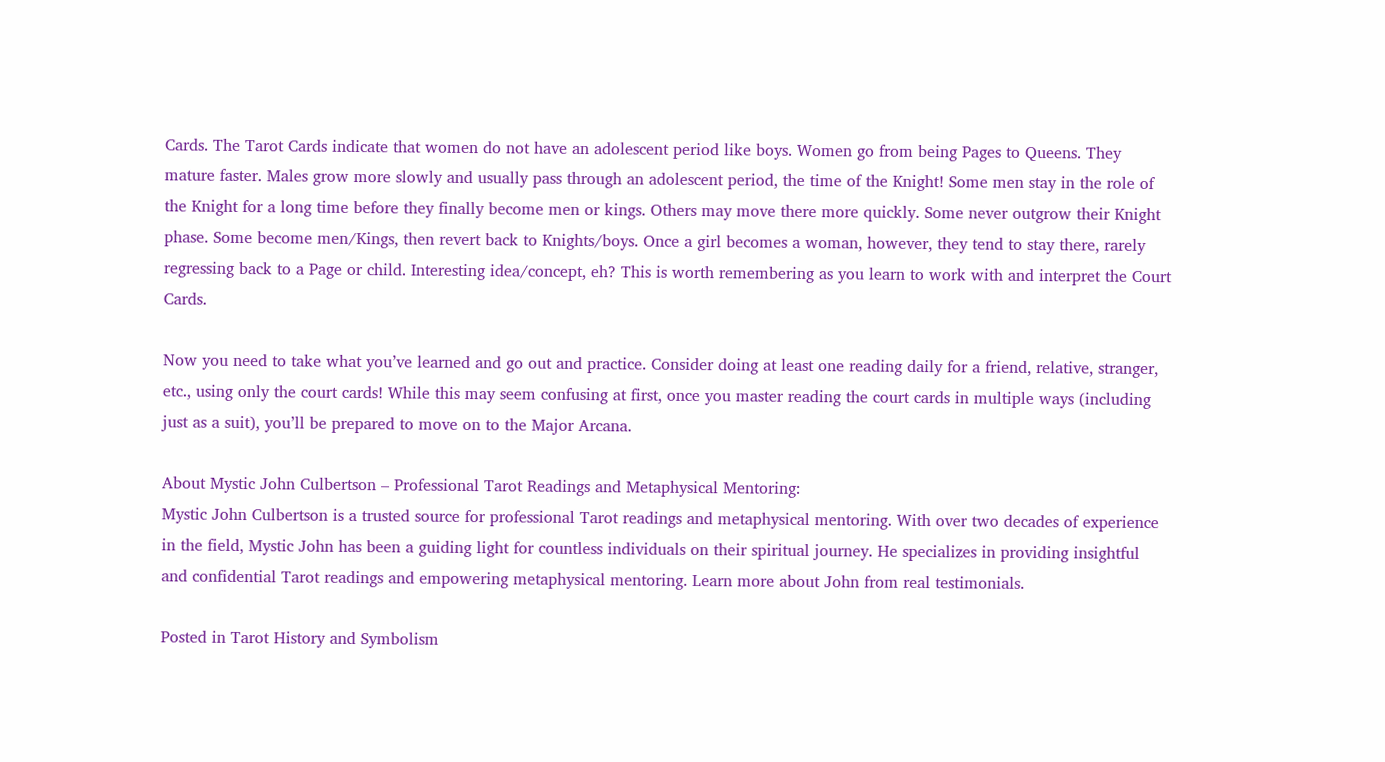Cards. The Tarot Cards indicate that women do not have an adolescent period like boys. Women go from being Pages to Queens. They mature faster. Males grow more slowly and usually pass through an adolescent period, the time of the Knight! Some men stay in the role of the Knight for a long time before they finally become men or kings. Others may move there more quickly. Some never outgrow their Knight phase. Some become men/Kings, then revert back to Knights/boys. Once a girl becomes a woman, however, they tend to stay there, rarely regressing back to a Page or child. Interesting idea/concept, eh? This is worth remembering as you learn to work with and interpret the Court Cards.

Now you need to take what you’ve learned and go out and practice. Consider doing at least one reading daily for a friend, relative, stranger, etc., using only the court cards! While this may seem confusing at first, once you master reading the court cards in multiple ways (including just as a suit), you’ll be prepared to move on to the Major Arcana.

About Mystic John Culbertson – Professional Tarot Readings and Metaphysical Mentoring:
Mystic John Culbertson is a trusted source for professional Tarot readings and metaphysical mentoring. With over two decades of experience in the field, Mystic John has been a guiding light for countless individuals on their spiritual journey. He specializes in providing insightful and confidential Tarot readings and empowering metaphysical mentoring. Learn more about John from real testimonials.

Posted in Tarot History and Symbolism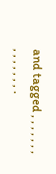and tagged , , , , , , , , , , , , , , .